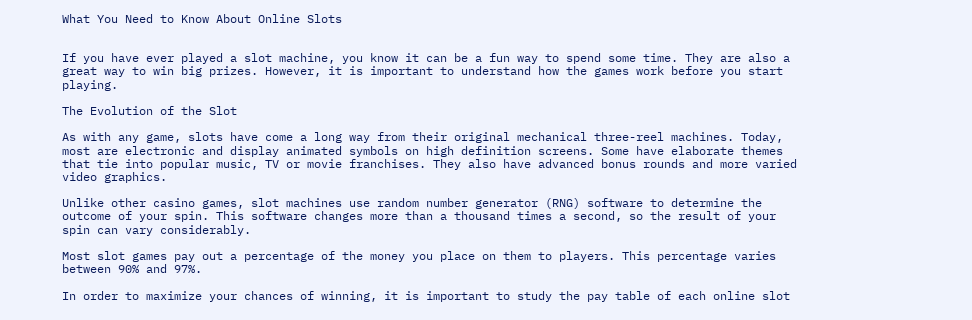What You Need to Know About Online Slots


If you have ever played a slot machine, you know it can be a fun way to spend some time. They are also a great way to win big prizes. However, it is important to understand how the games work before you start playing.

The Evolution of the Slot

As with any game, slots have come a long way from their original mechanical three-reel machines. Today, most are electronic and display animated symbols on high definition screens. Some have elaborate themes that tie into popular music, TV or movie franchises. They also have advanced bonus rounds and more varied video graphics.

Unlike other casino games, slot machines use random number generator (RNG) software to determine the outcome of your spin. This software changes more than a thousand times a second, so the result of your spin can vary considerably.

Most slot games pay out a percentage of the money you place on them to players. This percentage varies between 90% and 97%.

In order to maximize your chances of winning, it is important to study the pay table of each online slot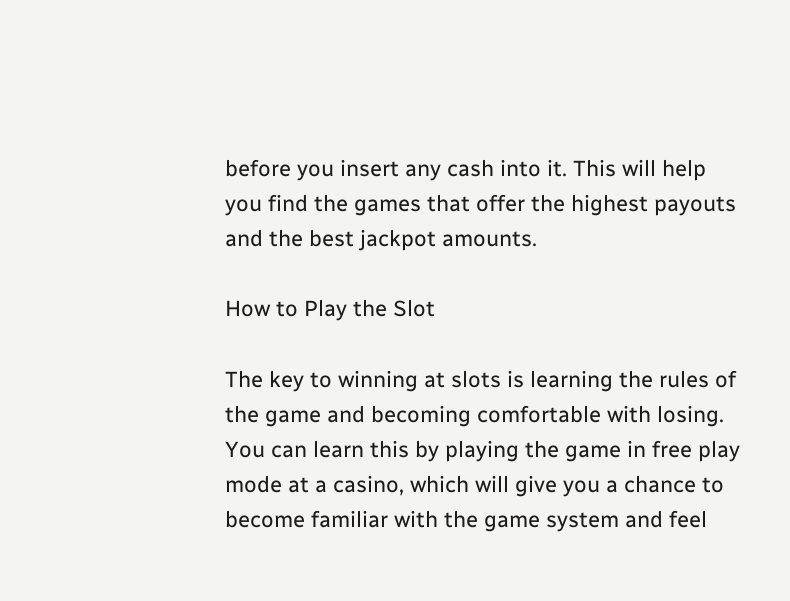before you insert any cash into it. This will help you find the games that offer the highest payouts and the best jackpot amounts.

How to Play the Slot

The key to winning at slots is learning the rules of the game and becoming comfortable with losing. You can learn this by playing the game in free play mode at a casino, which will give you a chance to become familiar with the game system and feel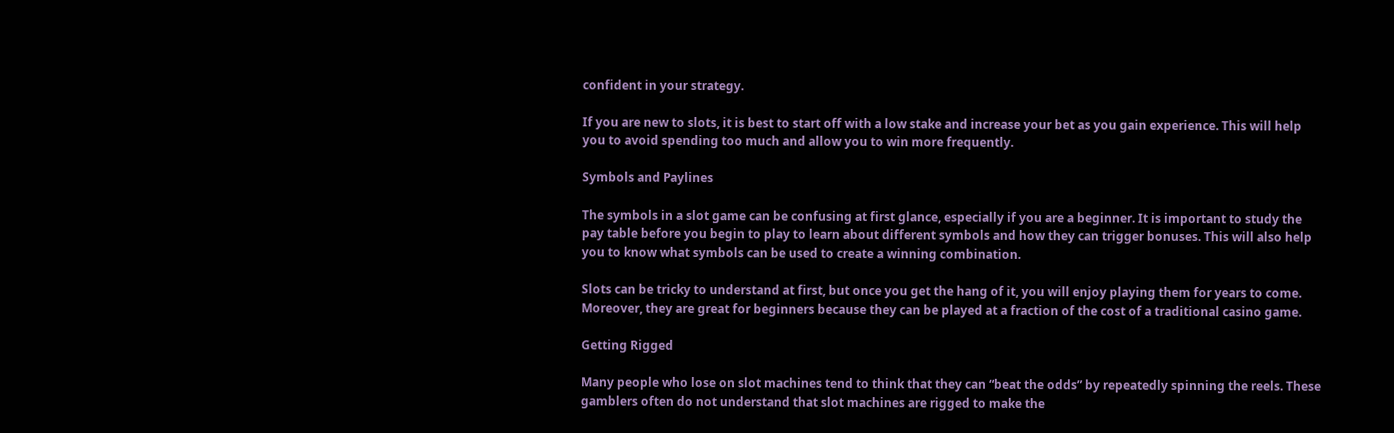confident in your strategy.

If you are new to slots, it is best to start off with a low stake and increase your bet as you gain experience. This will help you to avoid spending too much and allow you to win more frequently.

Symbols and Paylines

The symbols in a slot game can be confusing at first glance, especially if you are a beginner. It is important to study the pay table before you begin to play to learn about different symbols and how they can trigger bonuses. This will also help you to know what symbols can be used to create a winning combination.

Slots can be tricky to understand at first, but once you get the hang of it, you will enjoy playing them for years to come. Moreover, they are great for beginners because they can be played at a fraction of the cost of a traditional casino game.

Getting Rigged

Many people who lose on slot machines tend to think that they can “beat the odds” by repeatedly spinning the reels. These gamblers often do not understand that slot machines are rigged to make the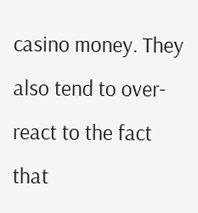casino money. They also tend to over-react to the fact that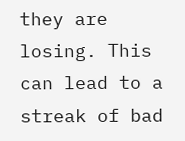they are losing. This can lead to a streak of bad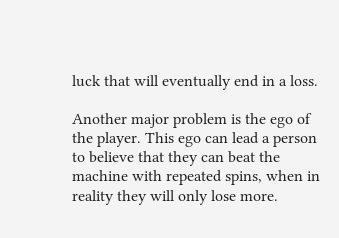luck that will eventually end in a loss.

Another major problem is the ego of the player. This ego can lead a person to believe that they can beat the machine with repeated spins, when in reality they will only lose more.